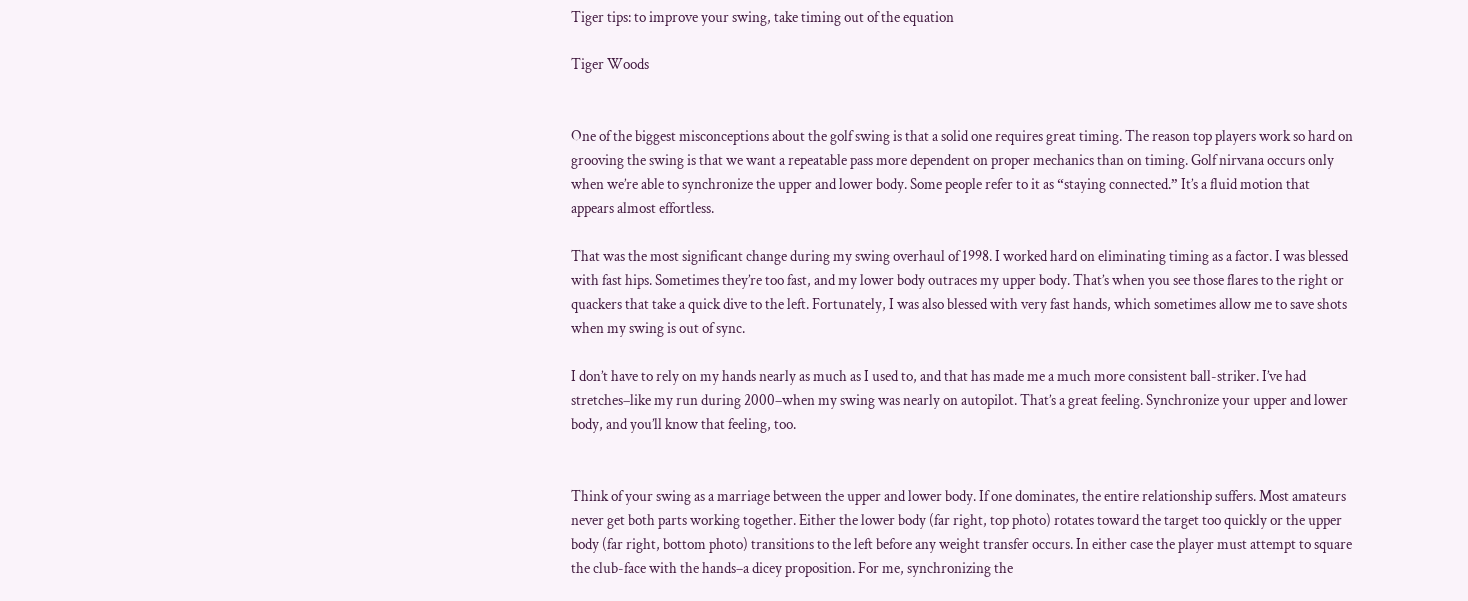Tiger tips: to improve your swing, take timing out of the equation

Tiger Woods


One of the biggest misconceptions about the golf swing is that a solid one requires great timing. The reason top players work so hard on grooving the swing is that we want a repeatable pass more dependent on proper mechanics than on timing. Golf nirvana occurs only when we’re able to synchronize the upper and lower body. Some people refer to it as “staying connected.” It’s a fluid motion that appears almost effortless.

That was the most significant change during my swing overhaul of 1998. I worked hard on eliminating timing as a factor. I was blessed with fast hips. Sometimes they’re too fast, and my lower body outraces my upper body. That’s when you see those flares to the right or quackers that take a quick dive to the left. Fortunately, I was also blessed with very fast hands, which sometimes allow me to save shots when my swing is out of sync.

I don’t have to rely on my hands nearly as much as I used to, and that has made me a much more consistent ball-striker. I’ve had stretches–like my run during 2000–when my swing was nearly on autopilot. That’s a great feeling. Synchronize your upper and lower body, and you’ll know that feeling, too.


Think of your swing as a marriage between the upper and lower body. If one dominates, the entire relationship suffers. Most amateurs never get both parts working together. Either the lower body (far right, top photo) rotates toward the target too quickly or the upper body (far right, bottom photo) transitions to the left before any weight transfer occurs. In either case the player must attempt to square the club-face with the hands–a dicey proposition. For me, synchronizing the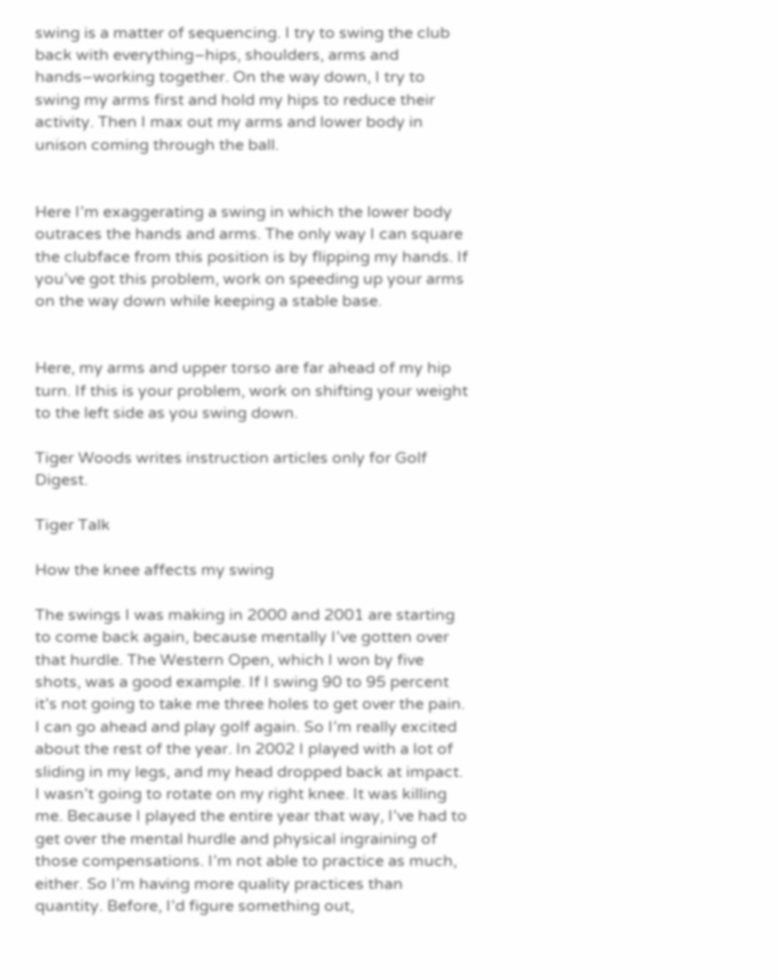swing is a matter of sequencing. I try to swing the club back with everything–hips, shoulders, arms and hands–working together. On the way down, I try to swing my arms first and hold my hips to reduce their activity. Then I max out my arms and lower body in unison coming through the ball.


Here I’m exaggerating a swing in which the lower body outraces the hands and arms. The only way I can square the clubface from this position is by flipping my hands. If you’ve got this problem, work on speeding up your arms on the way down while keeping a stable base.


Here, my arms and upper torso are far ahead of my hip turn. If this is your problem, work on shifting your weight to the left side as you swing down.

Tiger Woods writes instruction articles only for Golf Digest.

Tiger Talk

How the knee affects my swing

The swings I was making in 2000 and 2001 are starting to come back again, because mentally I’ve gotten over that hurdle. The Western Open, which I won by five shots, was a good example. If I swing 90 to 95 percent it’s not going to take me three holes to get over the pain. I can go ahead and play golf again. So I’m really excited about the rest of the year. In 2002 I played with a lot of sliding in my legs, and my head dropped back at impact. I wasn’t going to rotate on my right knee. It was killing me. Because I played the entire year that way, I’ve had to get over the mental hurdle and physical ingraining of those compensations. I’m not able to practice as much, either. So I’m having more quality practices than quantity. Before, I’d figure something out,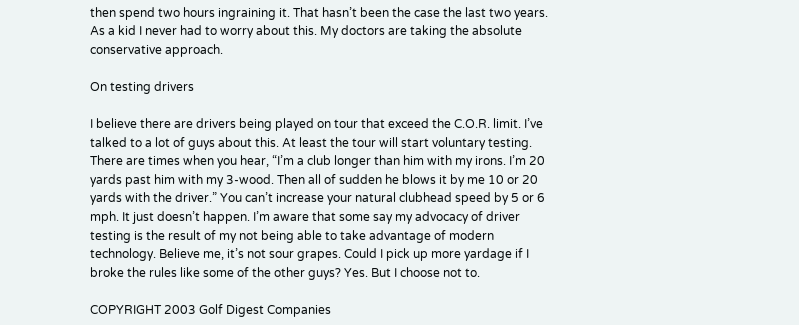then spend two hours ingraining it. That hasn’t been the case the last two years. As a kid I never had to worry about this. My doctors are taking the absolute conservative approach.

On testing drivers

I believe there are drivers being played on tour that exceed the C.O.R. limit. I’ve talked to a lot of guys about this. At least the tour will start voluntary testing. There are times when you hear, “I’m a club longer than him with my irons. I’m 20 yards past him with my 3-wood. Then all of sudden he blows it by me 10 or 20 yards with the driver.” You can’t increase your natural clubhead speed by 5 or 6 mph. It just doesn’t happen. I’m aware that some say my advocacy of driver testing is the result of my not being able to take advantage of modern technology. Believe me, it’s not sour grapes. Could I pick up more yardage if I broke the rules like some of the other guys? Yes. But I choose not to.

COPYRIGHT 2003 Golf Digest Companies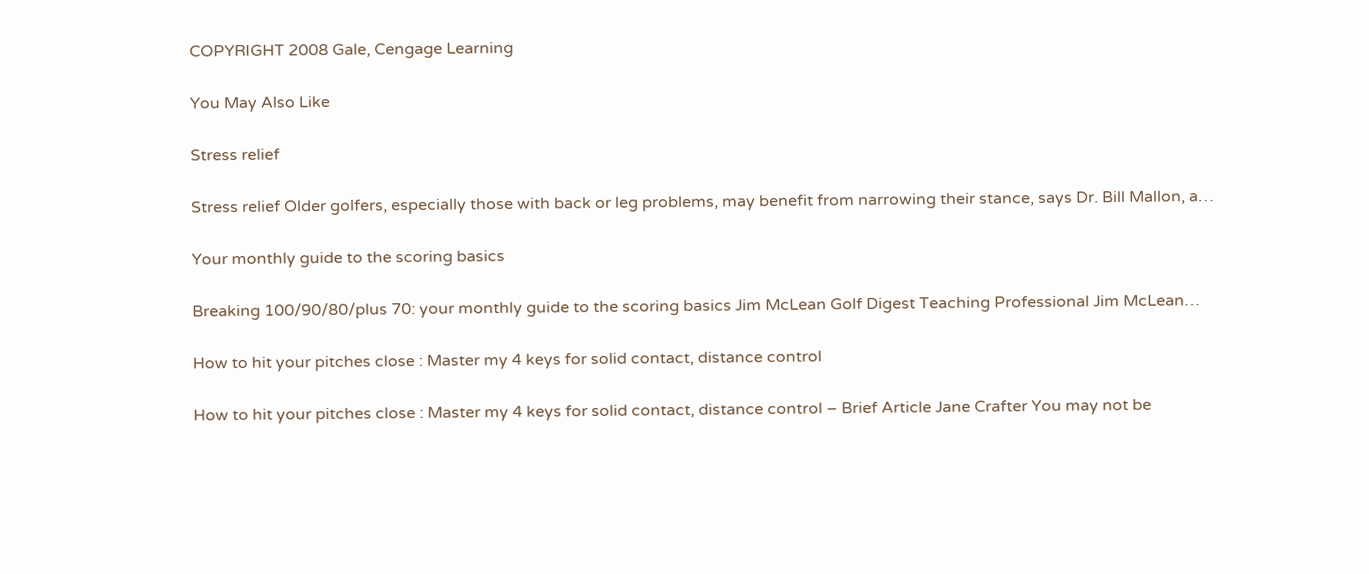COPYRIGHT 2008 Gale, Cengage Learning

You May Also Like

Stress relief

Stress relief Older golfers, especially those with back or leg problems, may benefit from narrowing their stance, says Dr. Bill Mallon, a…

Your monthly guide to the scoring basics

Breaking 100/90/80/plus 70: your monthly guide to the scoring basics Jim McLean Golf Digest Teaching Professional Jim McLean…

How to hit your pitches close : Master my 4 keys for solid contact, distance control

How to hit your pitches close : Master my 4 keys for solid contact, distance control – Brief Article Jane Crafter You may not be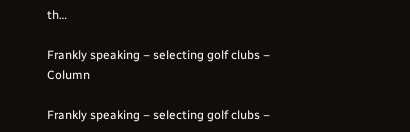th…

Frankly speaking – selecting golf clubs – Column

Frankly speaking – selecting golf clubs –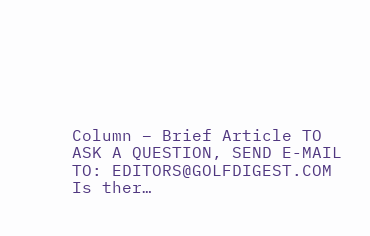Column – Brief Article TO ASK A QUESTION, SEND E-MAIL TO: EDITORS@GOLFDIGEST.COM Is ther…